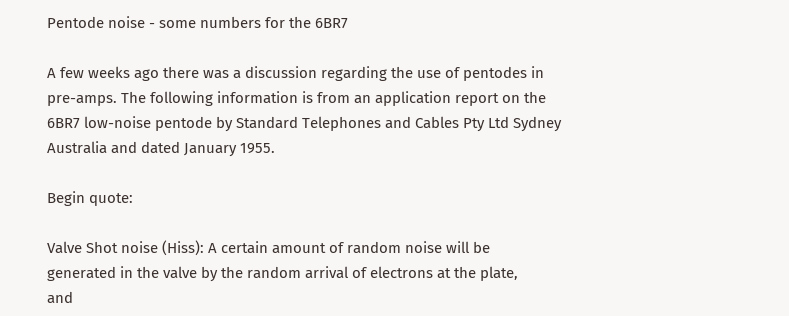Pentode noise - some numbers for the 6BR7

A few weeks ago there was a discussion regarding the use of pentodes in
pre-amps. The following information is from an application report on the
6BR7 low-noise pentode by Standard Telephones and Cables Pty Ltd Sydney
Australia and dated January 1955.

Begin quote:

Valve Shot noise (Hiss): A certain amount of random noise will be
generated in the valve by the random arrival of electrons at the plate,
and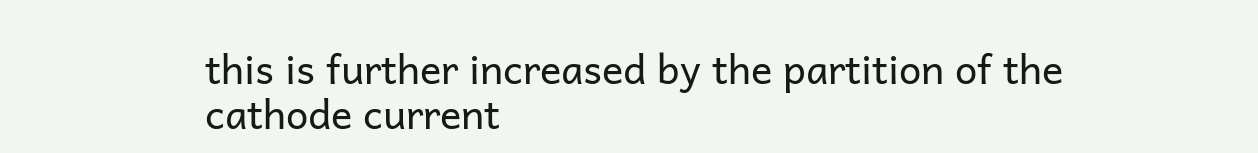this is further increased by the partition of the cathode current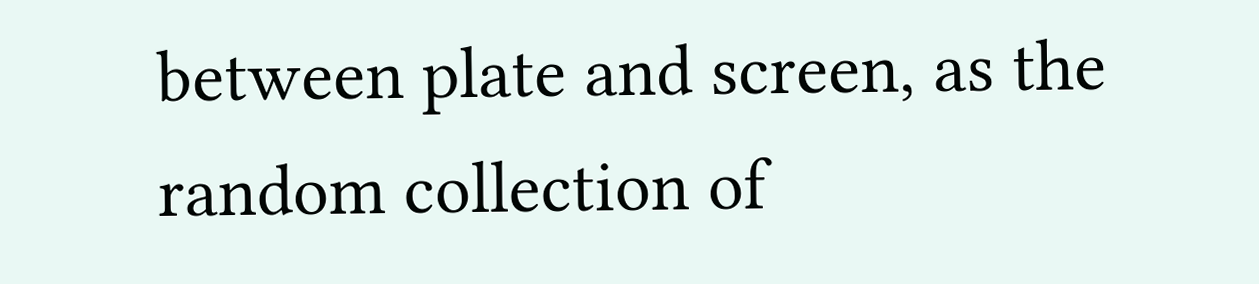between plate and screen, as the random collection of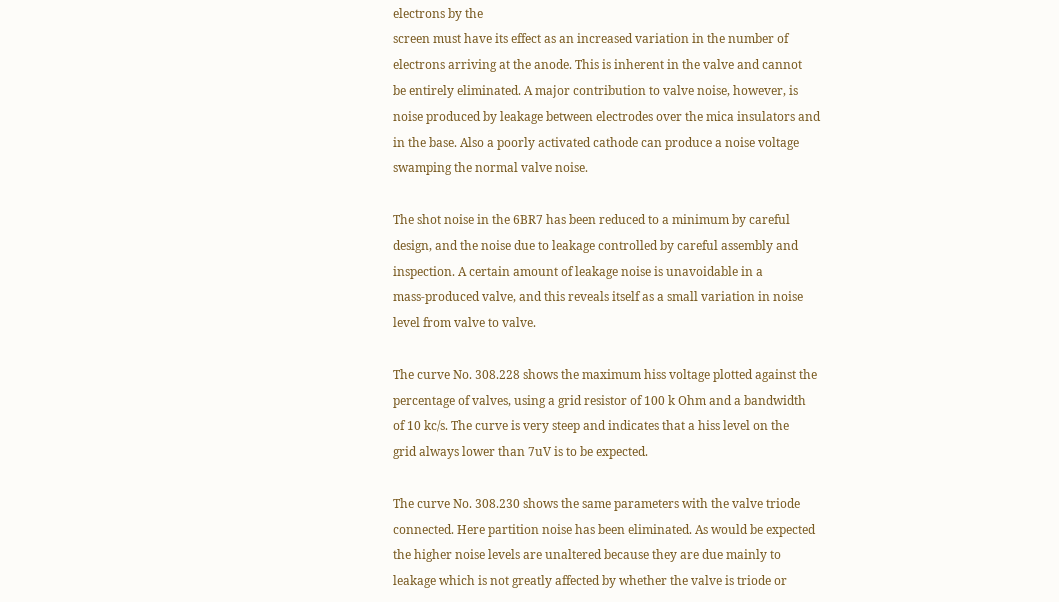electrons by the
screen must have its effect as an increased variation in the number of
electrons arriving at the anode. This is inherent in the valve and cannot
be entirely eliminated. A major contribution to valve noise, however, is
noise produced by leakage between electrodes over the mica insulators and
in the base. Also a poorly activated cathode can produce a noise voltage
swamping the normal valve noise.

The shot noise in the 6BR7 has been reduced to a minimum by careful
design, and the noise due to leakage controlled by careful assembly and
inspection. A certain amount of leakage noise is unavoidable in a
mass-produced valve, and this reveals itself as a small variation in noise
level from valve to valve.

The curve No. 308.228 shows the maximum hiss voltage plotted against the
percentage of valves, using a grid resistor of 100 k Ohm and a bandwidth
of 10 kc/s. The curve is very steep and indicates that a hiss level on the
grid always lower than 7uV is to be expected.

The curve No. 308.230 shows the same parameters with the valve triode
connected. Here partition noise has been eliminated. As would be expected
the higher noise levels are unaltered because they are due mainly to
leakage which is not greatly affected by whether the valve is triode or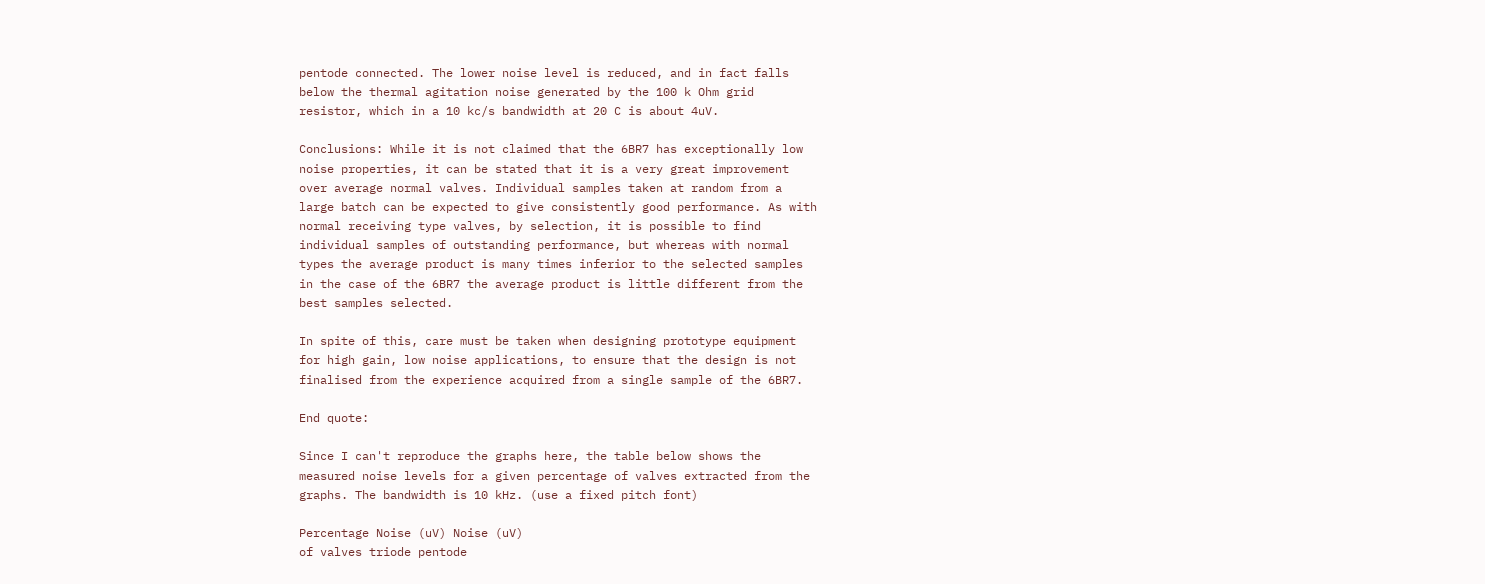pentode connected. The lower noise level is reduced, and in fact falls
below the thermal agitation noise generated by the 100 k Ohm grid
resistor, which in a 10 kc/s bandwidth at 20 C is about 4uV.

Conclusions: While it is not claimed that the 6BR7 has exceptionally low
noise properties, it can be stated that it is a very great improvement
over average normal valves. Individual samples taken at random from a
large batch can be expected to give consistently good performance. As with
normal receiving type valves, by selection, it is possible to find
individual samples of outstanding performance, but whereas with normal
types the average product is many times inferior to the selected samples
in the case of the 6BR7 the average product is little different from the
best samples selected.

In spite of this, care must be taken when designing prototype equipment
for high gain, low noise applications, to ensure that the design is not
finalised from the experience acquired from a single sample of the 6BR7.

End quote:

Since I can't reproduce the graphs here, the table below shows the
measured noise levels for a given percentage of valves extracted from the
graphs. The bandwidth is 10 kHz. (use a fixed pitch font)

Percentage Noise (uV) Noise (uV)
of valves triode pentode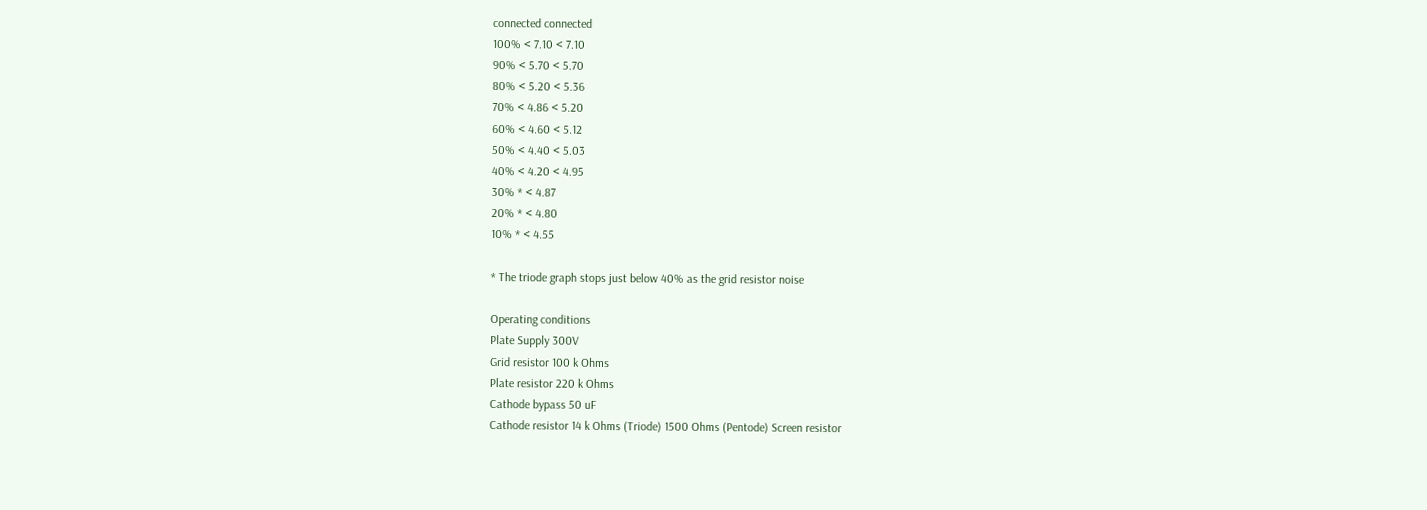connected connected
100% < 7.10 < 7.10
90% < 5.70 < 5.70
80% < 5.20 < 5.36
70% < 4.86 < 5.20
60% < 4.60 < 5.12
50% < 4.40 < 5.03
40% < 4.20 < 4.95
30% * < 4.87
20% * < 4.80
10% * < 4.55

* The triode graph stops just below 40% as the grid resistor noise

Operating conditions
Plate Supply 300V
Grid resistor 100 k Ohms
Plate resistor 220 k Ohms
Cathode bypass 50 uF
Cathode resistor 14 k Ohms (Triode) 1500 Ohms (Pentode) Screen resistor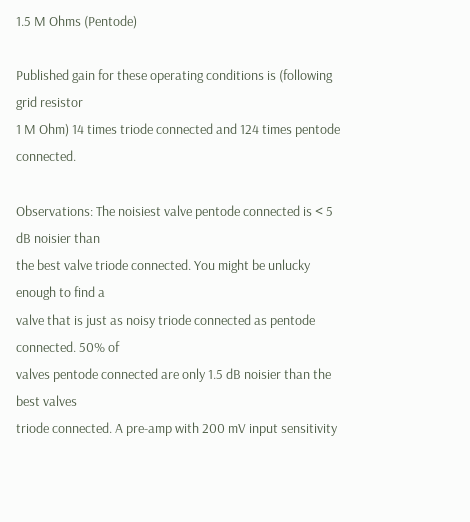1.5 M Ohms (Pentode)

Published gain for these operating conditions is (following grid resistor
1 M Ohm) 14 times triode connected and 124 times pentode connected.

Observations: The noisiest valve pentode connected is < 5 dB noisier than
the best valve triode connected. You might be unlucky enough to find a
valve that is just as noisy triode connected as pentode connected. 50% of
valves pentode connected are only 1.5 dB noisier than the best valves
triode connected. A pre-amp with 200 mV input sensitivity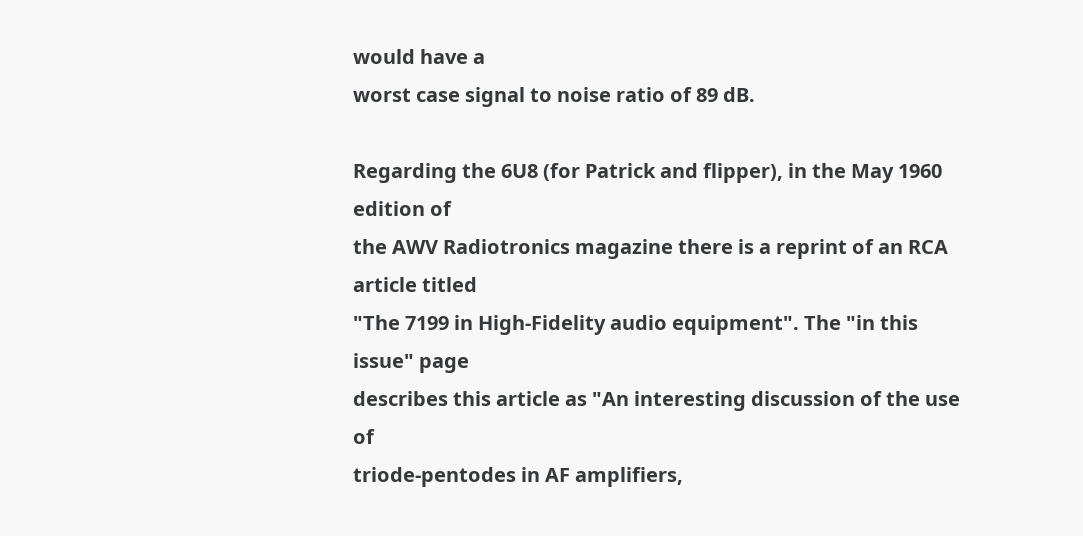would have a
worst case signal to noise ratio of 89 dB.

Regarding the 6U8 (for Patrick and flipper), in the May 1960 edition of
the AWV Radiotronics magazine there is a reprint of an RCA article titled
"The 7199 in High-Fidelity audio equipment". The "in this issue" page
describes this article as "An interesting discussion of the use of
triode-pentodes in AF amplifiers,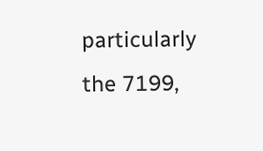particularly the 7199,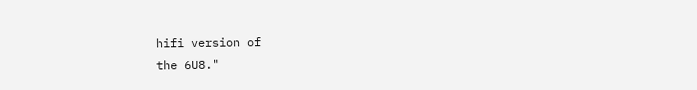hifi version of
the 6U8."